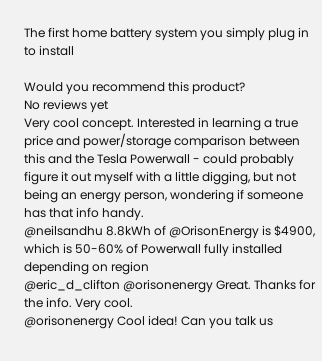The first home battery system you simply plug in to install

Would you recommend this product?
No reviews yet
Very cool concept. Interested in learning a true price and power/storage comparison between this and the Tesla Powerwall - could probably figure it out myself with a little digging, but not being an energy person, wondering if someone has that info handy.
@neilsandhu 8.8kWh of @OrisonEnergy is $4900, which is 50-60% of Powerwall fully installed depending on region
@eric_d_clifton @orisonenergy Great. Thanks for the info. Very cool.
@orisonenergy Cool idea! Can you talk us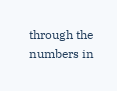through the numbers in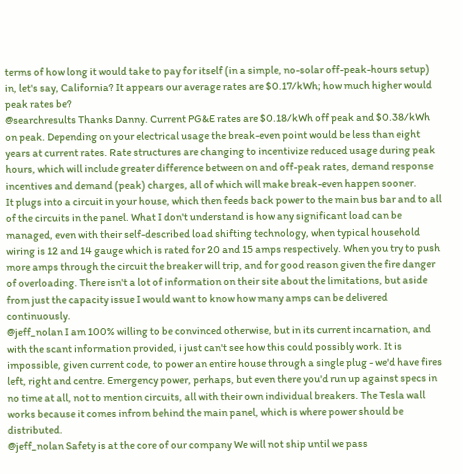terms of how long it would take to pay for itself (in a simple, no-solar off-peak-hours setup) in, let's say, California? It appears our average rates are $0.17/kWh; how much higher would peak rates be?
@searchresults Thanks Danny. Current PG&E rates are $0.18/kWh off peak and $0.38/kWh on peak. Depending on your electrical usage the break-even point would be less than eight years at current rates. Rate structures are changing to incentivize reduced usage during peak hours, which will include greater difference between on and off-peak rates, demand response incentives and demand (peak) charges, all of which will make break-even happen sooner.
It plugs into a circuit in your house, which then feeds back power to the main bus bar and to all of the circuits in the panel. What I don't understand is how any significant load can be managed, even with their self-described load shifting technology, when typical household wiring is 12 and 14 gauge which is rated for 20 and 15 amps respectively. When you try to push more amps through the circuit the breaker will trip, and for good reason given the fire danger of overloading. There isn't a lot of information on their site about the limitations, but aside from just the capacity issue I would want to know how many amps can be delivered continuously.
@jeff_nolan I am 100% willing to be convinced otherwise, but in its current incarnation, and with the scant information provided, i just can't see how this could possibly work. It is impossible, given current code, to power an entire house through a single plug - we'd have fires left, right and centre. Emergency power, perhaps, but even there you'd run up against specs in no time at all, not to mention circuits, all with their own individual breakers. The Tesla wall works because it comes infrom behind the main panel, which is where power should be distributed.
@jeff_nolan Safety is at the core of our company We will not ship until we pass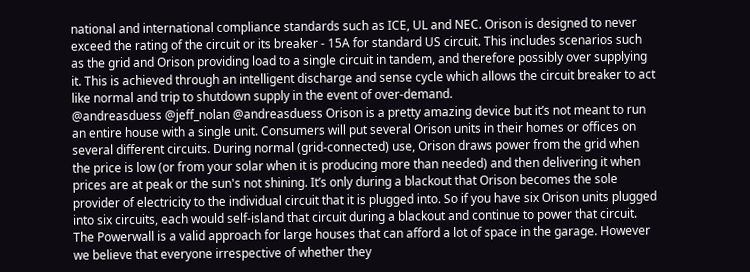national and international compliance standards such as ICE, UL and NEC. Orison is designed to never exceed the rating of the circuit or its breaker - 15A for standard US circuit. This includes scenarios such as the grid and Orison providing load to a single circuit in tandem, and therefore possibly over supplying it. This is achieved through an intelligent discharge and sense cycle which allows the circuit breaker to act like normal and trip to shutdown supply in the event of over-demand.
@andreasduess @jeff_nolan @andreasduess Orison is a pretty amazing device but it’s not meant to run an entire house with a single unit. Consumers will put several Orison units in their homes or offices on several different circuits. During normal (grid-connected) use, Orison draws power from the grid when the price is low (or from your solar when it is producing more than needed) and then delivering it when prices are at peak or the sun's not shining. It’s only during a blackout that Orison becomes the sole provider of electricity to the individual circuit that it is plugged into. So if you have six Orison units plugged into six circuits, each would self-island that circuit during a blackout and continue to power that circuit. The Powerwall is a valid approach for large houses that can afford a lot of space in the garage. However we believe that everyone irrespective of whether they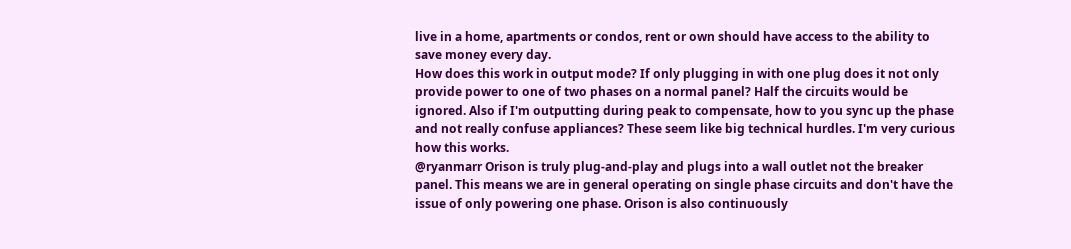live in a home, apartments or condos, rent or own should have access to the ability to save money every day.
How does this work in output mode? If only plugging in with one plug does it not only provide power to one of two phases on a normal panel? Half the circuits would be ignored. Also if I'm outputting during peak to compensate, how to you sync up the phase and not really confuse appliances? These seem like big technical hurdles. I'm very curious how this works.
@ryanmarr Orison is truly plug-and-play and plugs into a wall outlet not the breaker panel. This means we are in general operating on single phase circuits and don't have the issue of only powering one phase. Orison is also continuously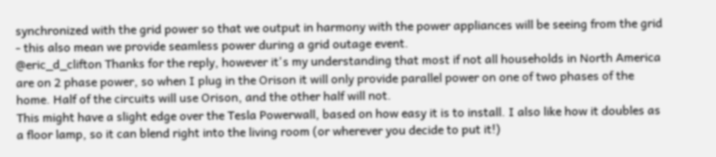synchronized with the grid power so that we output in harmony with the power appliances will be seeing from the grid - this also mean we provide seamless power during a grid outage event.
@eric_d_clifton Thanks for the reply, however it's my understanding that most if not all households in North America are on 2 phase power, so when I plug in the Orison it will only provide parallel power on one of two phases of the home. Half of the circuits will use Orison, and the other half will not.
This might have a slight edge over the Tesla Powerwall, based on how easy it is to install. I also like how it doubles as a floor lamp, so it can blend right into the living room (or wherever you decide to put it!)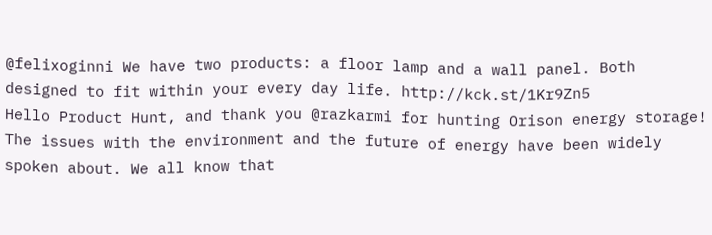@felixoginni We have two products: a floor lamp and a wall panel. Both designed to fit within your every day life. http://kck.st/1Kr9Zn5
Hello Product Hunt, and thank you @razkarmi for hunting Orison energy storage! The issues with the environment and the future of energy have been widely spoken about. We all know that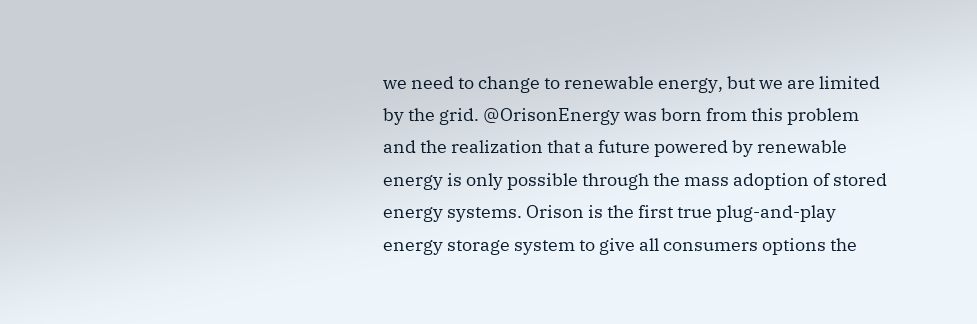we need to change to renewable energy, but we are limited by the grid. @OrisonEnergy was born from this problem and the realization that a future powered by renewable energy is only possible through the mass adoption of stored energy systems. Orison is the first true plug-and-play energy storage system to give all consumers options the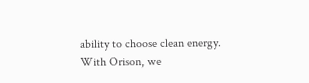ability to choose clean energy. With Orison, we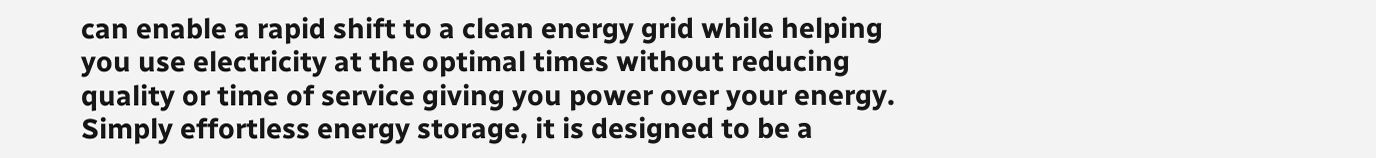can enable a rapid shift to a clean energy grid while helping you use electricity at the optimal times without reducing quality or time of service giving you power over your energy. Simply effortless energy storage, it is designed to be a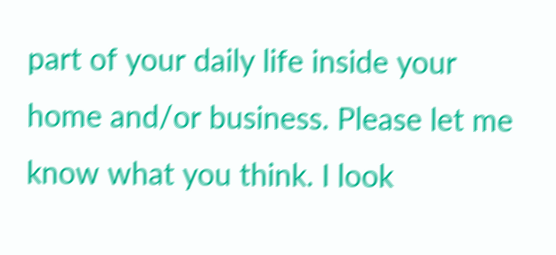part of your daily life inside your home and/or business. Please let me know what you think. I look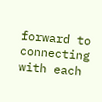forward to connecting with each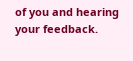of you and hearing your feedback.